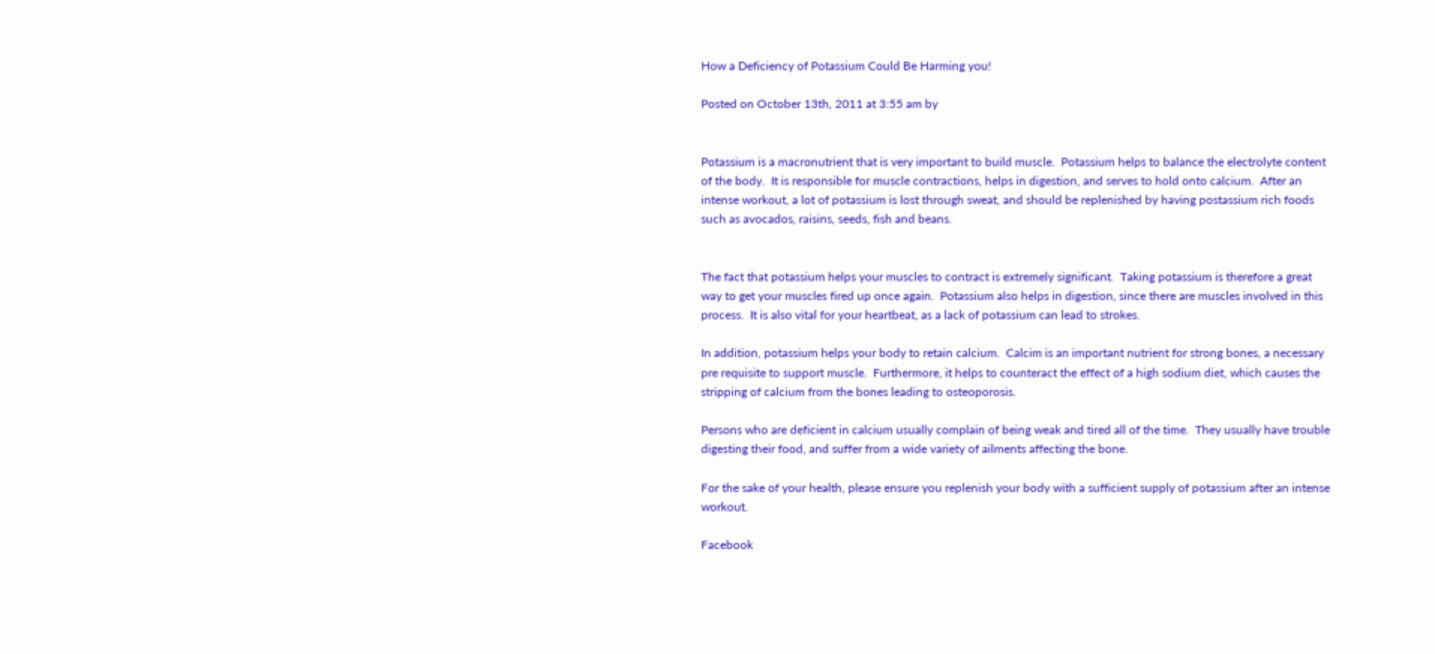How a Deficiency of Potassium Could Be Harming you!

Posted on October 13th, 2011 at 3:55 am by


Potassium is a macronutrient that is very important to build muscle.  Potassium helps to balance the electrolyte content of the body.  It is responsible for muscle contractions, helps in digestion, and serves to hold onto calcium.  After an intense workout, a lot of potassium is lost through sweat, and should be replenished by having postassium rich foods such as avocados, raisins, seeds, fish and beans.


The fact that potassium helps your muscles to contract is extremely significant.  Taking potassium is therefore a great way to get your muscles fired up once again.  Potassium also helps in digestion, since there are muscles involved in this process.  It is also vital for your heartbeat, as a lack of potassium can lead to strokes.

In addition, potassium helps your body to retain calcium.  Calcim is an important nutrient for strong bones, a necessary pre requisite to support muscle.  Furthermore, it helps to counteract the effect of a high sodium diet, which causes the stripping of calcium from the bones leading to osteoporosis.

Persons who are deficient in calcium usually complain of being weak and tired all of the time.  They usually have trouble digesting their food, and suffer from a wide variety of ailments affecting the bone.

For the sake of your health, please ensure you replenish your body with a sufficient supply of potassium after an intense workout.

Facebook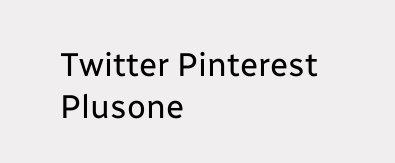Twitter Pinterest Plusone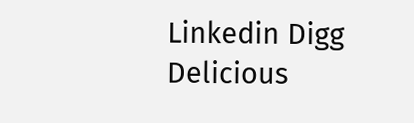Linkedin Digg Delicious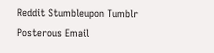Reddit Stumbleupon Tumblr Posterous Email